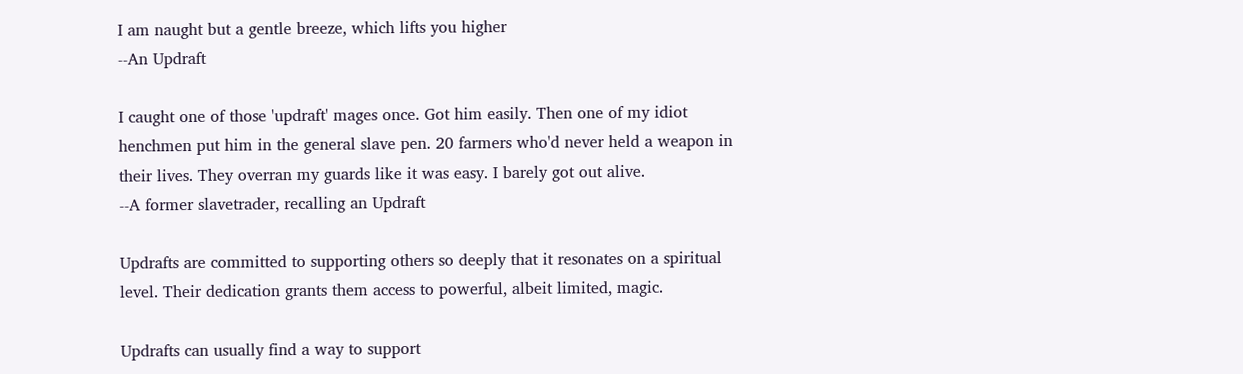I am naught but a gentle breeze, which lifts you higher
--An Updraft

I caught one of those 'updraft' mages once. Got him easily. Then one of my idiot henchmen put him in the general slave pen. 20 farmers who'd never held a weapon in their lives. They overran my guards like it was easy. I barely got out alive.
--A former slavetrader, recalling an Updraft

Updrafts are committed to supporting others so deeply that it resonates on a spiritual level. Their dedication grants them access to powerful, albeit limited, magic.

Updrafts can usually find a way to support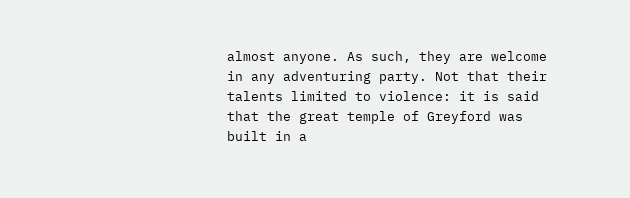almost anyone. As such, they are welcome in any adventuring party. Not that their talents limited to violence: it is said that the great temple of Greyford was built in a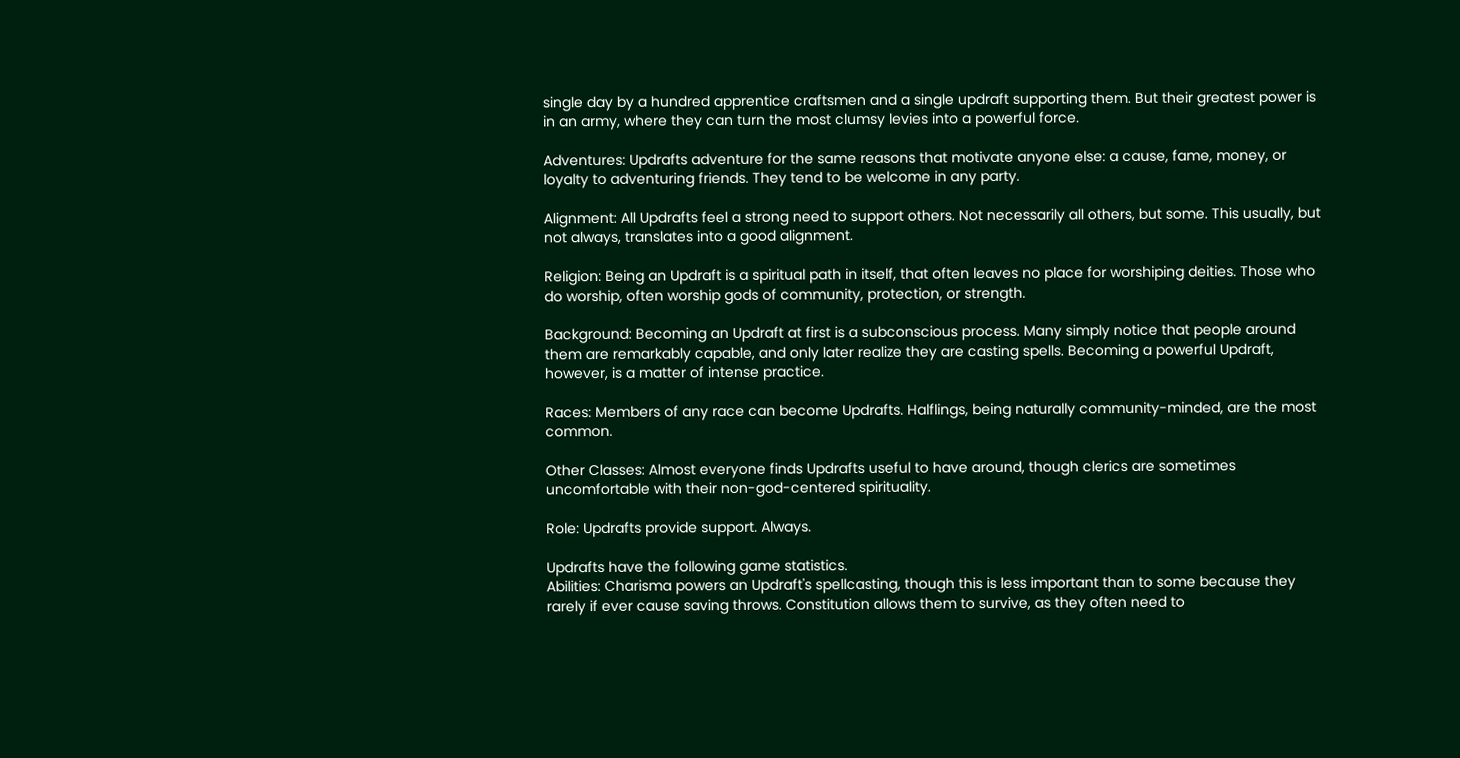single day by a hundred apprentice craftsmen and a single updraft supporting them. But their greatest power is in an army, where they can turn the most clumsy levies into a powerful force.

Adventures: Updrafts adventure for the same reasons that motivate anyone else: a cause, fame, money, or loyalty to adventuring friends. They tend to be welcome in any party.

Alignment: All Updrafts feel a strong need to support others. Not necessarily all others, but some. This usually, but not always, translates into a good alignment.

Religion: Being an Updraft is a spiritual path in itself, that often leaves no place for worshiping deities. Those who do worship, often worship gods of community, protection, or strength.

Background: Becoming an Updraft at first is a subconscious process. Many simply notice that people around them are remarkably capable, and only later realize they are casting spells. Becoming a powerful Updraft, however, is a matter of intense practice.

Races: Members of any race can become Updrafts. Halflings, being naturally community-minded, are the most common.

Other Classes: Almost everyone finds Updrafts useful to have around, though clerics are sometimes uncomfortable with their non-god-centered spirituality.

Role: Updrafts provide support. Always.

Updrafts have the following game statistics.
Abilities: Charisma powers an Updraft's spellcasting, though this is less important than to some because they rarely if ever cause saving throws. Constitution allows them to survive, as they often need to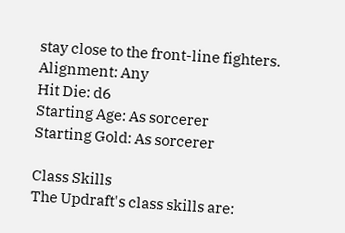stay close to the front-line fighters.
Alignment: Any
Hit Die: d6
Starting Age: As sorcerer
Starting Gold: As sorcerer

Class Skills
The Updraft's class skills are: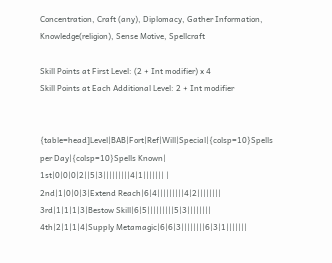Concentration, Craft (any), Diplomacy, Gather Information, Knowledge(religion), Sense Motive, Spellcraft

Skill Points at First Level: (2 + Int modifier) x 4
Skill Points at Each Additional Level: 2 + Int modifier


{table=head]Level|BAB|Fort|Ref|Will|Special|{colsp=10}Spells per Day|{colsp=10}Spells Known|
1st|0|0|0|2||5|3|||||||||4|1||||||| |
2nd|1|0|0|3|Extend Reach|6|4|||||||||4|2||||||||
3rd|1|1|1|3|Bestow Skill|6|5|||||||||5|3||||||||
4th|2|1|1|4|Supply Metamagic|6|6|3||||||||6|3|1|||||||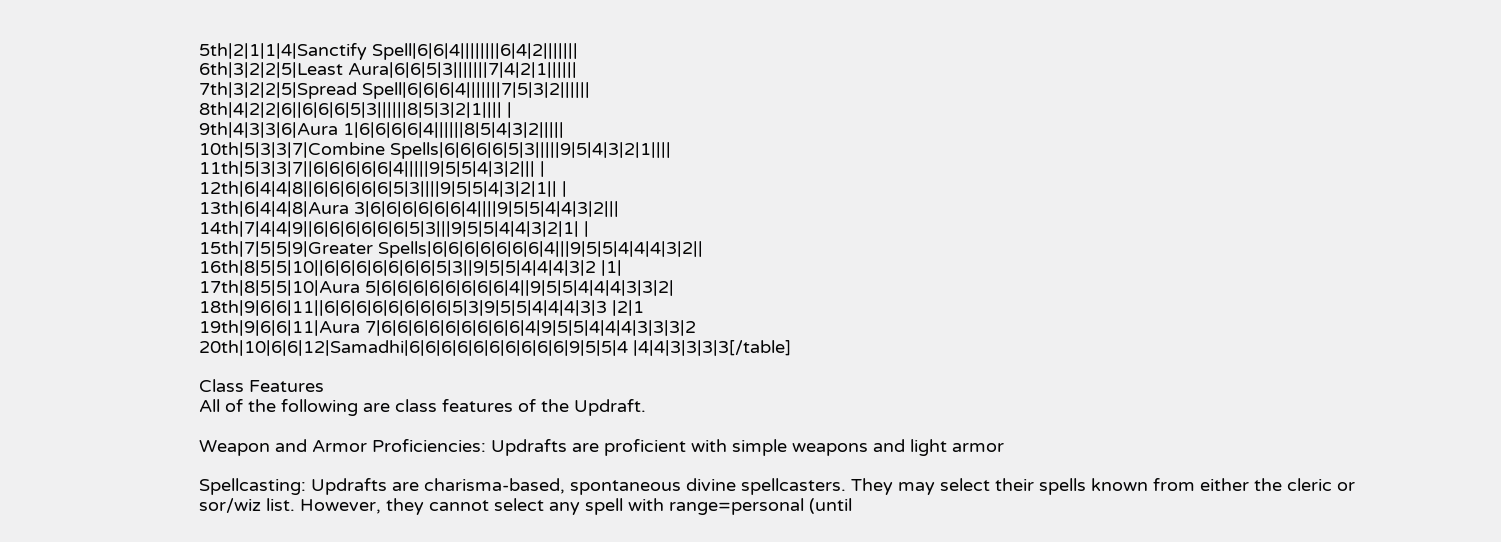5th|2|1|1|4|Sanctify Spell|6|6|4||||||||6|4|2|||||||
6th|3|2|2|5|Least Aura|6|6|5|3|||||||7|4|2|1||||||
7th|3|2|2|5|Spread Spell|6|6|6|4|||||||7|5|3|2||||||
8th|4|2|2|6||6|6|6|5|3||||||8|5|3|2|1|||| |
9th|4|3|3|6|Aura 1|6|6|6|6|4||||||8|5|4|3|2|||||
10th|5|3|3|7|Combine Spells|6|6|6|6|5|3|||||9|5|4|3|2|1||||
11th|5|3|3|7||6|6|6|6|6|4|||||9|5|5|4|3|2||| |
12th|6|4|4|8||6|6|6|6|6|5|3||||9|5|5|4|3|2|1|| |
13th|6|4|4|8|Aura 3|6|6|6|6|6|6|4||||9|5|5|4|4|3|2|||
14th|7|4|4|9||6|6|6|6|6|6|5|3|||9|5|5|4|4|3|2|1| |
15th|7|5|5|9|Greater Spells|6|6|6|6|6|6|6|4|||9|5|5|4|4|4|3|2||
16th|8|5|5|10||6|6|6|6|6|6|6|5|3||9|5|5|4|4|4|3|2 |1|
17th|8|5|5|10|Aura 5|6|6|6|6|6|6|6|6|4||9|5|5|4|4|4|3|3|2|
18th|9|6|6|11||6|6|6|6|6|6|6|6|5|3|9|5|5|4|4|4|3|3 |2|1
19th|9|6|6|11|Aura 7|6|6|6|6|6|6|6|6|6|4|9|5|5|4|4|4|3|3|3|2
20th|10|6|6|12|Samadhi|6|6|6|6|6|6|6|6|6|6|9|5|5|4 |4|4|3|3|3|3[/table]

Class Features
All of the following are class features of the Updraft.

Weapon and Armor Proficiencies: Updrafts are proficient with simple weapons and light armor

Spellcasting: Updrafts are charisma-based, spontaneous divine spellcasters. They may select their spells known from either the cleric or sor/wiz list. However, they cannot select any spell with range=personal (until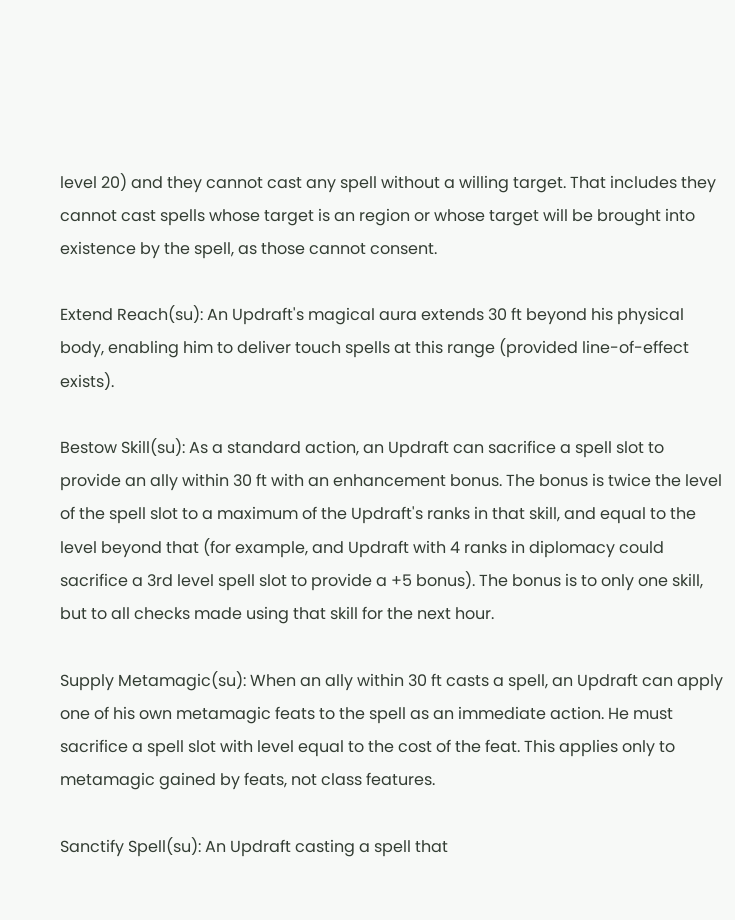level 20) and they cannot cast any spell without a willing target. That includes they cannot cast spells whose target is an region or whose target will be brought into existence by the spell, as those cannot consent.

Extend Reach(su): An Updraft's magical aura extends 30 ft beyond his physical body, enabling him to deliver touch spells at this range (provided line-of-effect exists).

Bestow Skill(su): As a standard action, an Updraft can sacrifice a spell slot to provide an ally within 30 ft with an enhancement bonus. The bonus is twice the level of the spell slot to a maximum of the Updraft's ranks in that skill, and equal to the level beyond that (for example, and Updraft with 4 ranks in diplomacy could sacrifice a 3rd level spell slot to provide a +5 bonus). The bonus is to only one skill, but to all checks made using that skill for the next hour.

Supply Metamagic(su): When an ally within 30 ft casts a spell, an Updraft can apply one of his own metamagic feats to the spell as an immediate action. He must sacrifice a spell slot with level equal to the cost of the feat. This applies only to metamagic gained by feats, not class features.

Sanctify Spell(su): An Updraft casting a spell that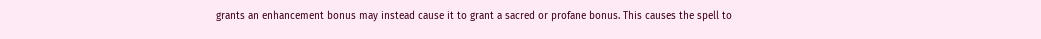grants an enhancement bonus may instead cause it to grant a sacred or profane bonus. This causes the spell to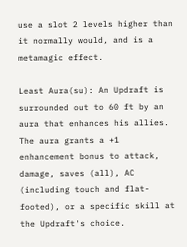use a slot 2 levels higher than it normally would, and is a metamagic effect.

Least Aura(su): An Updraft is surrounded out to 60 ft by an aura that enhances his allies. The aura grants a +1 enhancement bonus to attack, damage, saves (all), AC (including touch and flat-footed), or a specific skill at the Updraft's choice.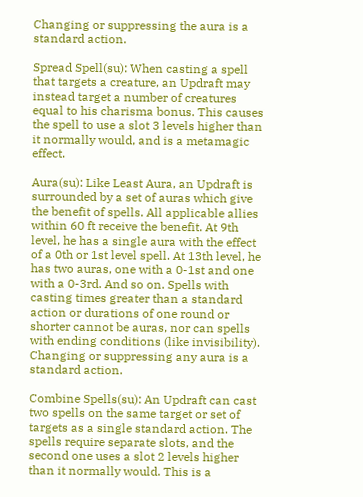Changing or suppressing the aura is a standard action.

Spread Spell(su): When casting a spell that targets a creature, an Updraft may instead target a number of creatures equal to his charisma bonus. This causes the spell to use a slot 3 levels higher than it normally would, and is a metamagic effect.

Aura(su): Like Least Aura, an Updraft is surrounded by a set of auras which give the benefit of spells. All applicable allies within 60 ft receive the benefit. At 9th level, he has a single aura with the effect of a 0th or 1st level spell. At 13th level, he has two auras, one with a 0-1st and one with a 0-3rd. And so on. Spells with casting times greater than a standard action or durations of one round or shorter cannot be auras, nor can spells with ending conditions (like invisibility). Changing or suppressing any aura is a standard action.

Combine Spells(su): An Updraft can cast two spells on the same target or set of targets as a single standard action. The spells require separate slots, and the second one uses a slot 2 levels higher than it normally would. This is a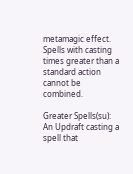metamagic effect. Spells with casting times greater than a standard action cannot be combined.

Greater Spells(su): An Updraft casting a spell that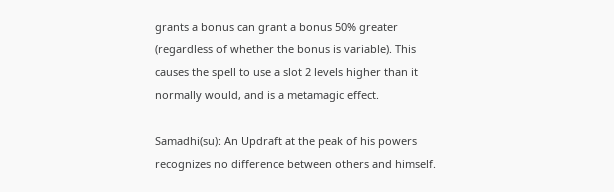grants a bonus can grant a bonus 50% greater (regardless of whether the bonus is variable). This causes the spell to use a slot 2 levels higher than it normally would, and is a metamagic effect.

Samadhi(su): An Updraft at the peak of his powers recognizes no difference between others and himself.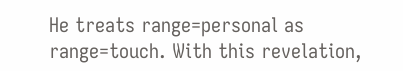He treats range=personal as range=touch. With this revelation,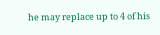he may replace up to 4 of his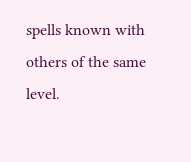spells known with others of the same level.